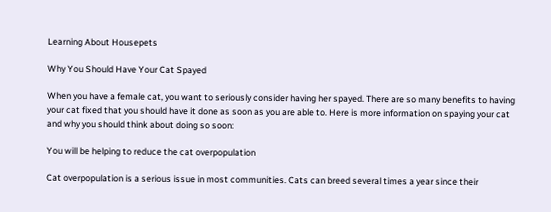Learning About Housepets

Why You Should Have Your Cat Spayed

When you have a female cat, you want to seriously consider having her spayed. There are so many benefits to having your cat fixed that you should have it done as soon as you are able to. Here is more information on spaying your cat and why you should think about doing so soon:

You will be helping to reduce the cat overpopulation

Cat overpopulation is a serious issue in most communities. Cats can breed several times a year since their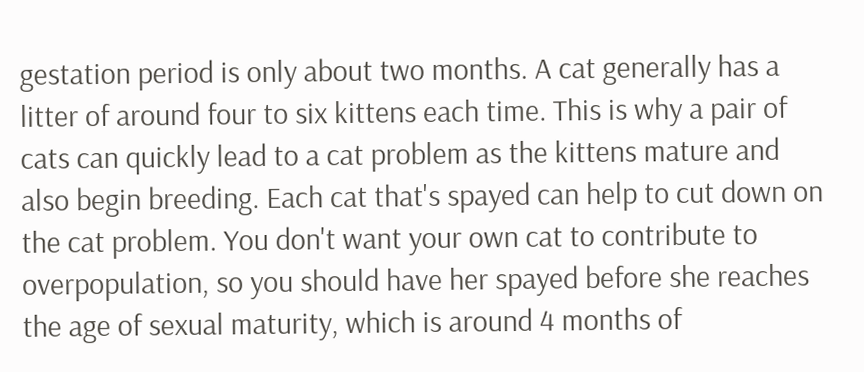gestation period is only about two months. A cat generally has a litter of around four to six kittens each time. This is why a pair of cats can quickly lead to a cat problem as the kittens mature and also begin breeding. Each cat that's spayed can help to cut down on the cat problem. You don't want your own cat to contribute to overpopulation, so you should have her spayed before she reaches the age of sexual maturity, which is around 4 months of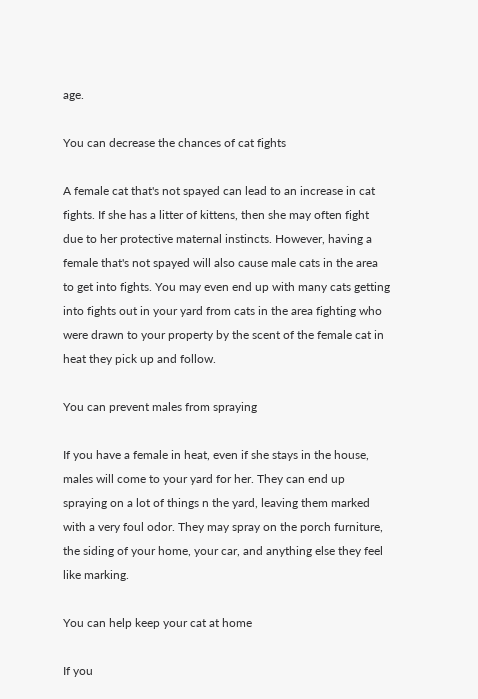age.

You can decrease the chances of cat fights

A female cat that's not spayed can lead to an increase in cat fights. If she has a litter of kittens, then she may often fight due to her protective maternal instincts. However, having a female that's not spayed will also cause male cats in the area to get into fights. You may even end up with many cats getting into fights out in your yard from cats in the area fighting who were drawn to your property by the scent of the female cat in heat they pick up and follow.

You can prevent males from spraying

If you have a female in heat, even if she stays in the house, males will come to your yard for her. They can end up spraying on a lot of things n the yard, leaving them marked with a very foul odor. They may spray on the porch furniture, the siding of your home, your car, and anything else they feel like marking.

You can help keep your cat at home

If you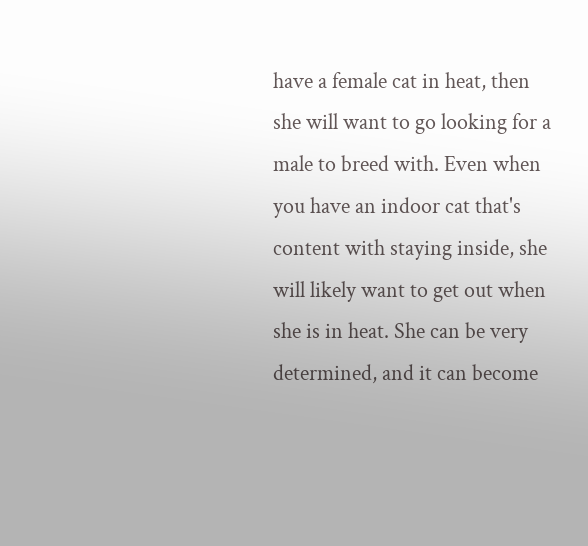have a female cat in heat, then she will want to go looking for a male to breed with. Even when you have an indoor cat that's content with staying inside, she will likely want to get out when she is in heat. She can be very determined, and it can become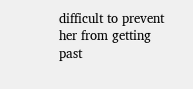difficult to prevent her from getting past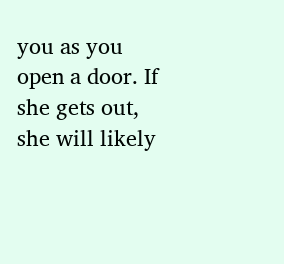you as you open a door. If she gets out, she will likely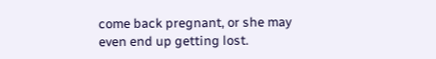come back pregnant, or she may even end up getting lost.